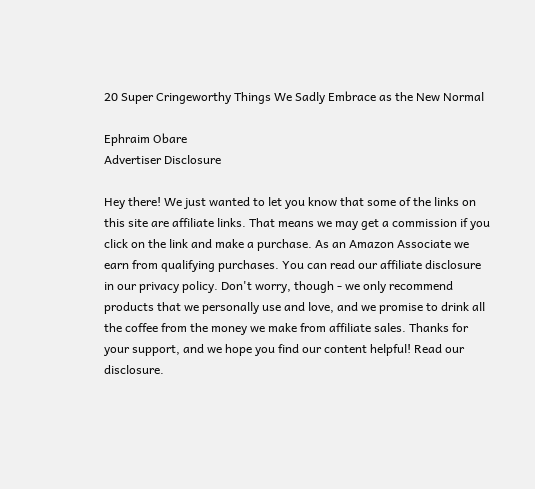20 Super Cringeworthy Things We Sadly Embrace as the New Normal

Ephraim Obare
Advertiser Disclosure

Hey there! We just wanted to let you know that some of the links on this site are affiliate links. That means we may get a commission if you click on the link and make a purchase. As an Amazon Associate we earn from qualifying purchases. You can read our affiliate disclosure in our privacy policy. Don't worry, though - we only recommend products that we personally use and love, and we promise to drink all the coffee from the money we make from affiliate sales. Thanks for your support, and we hope you find our content helpful! Read our disclosure.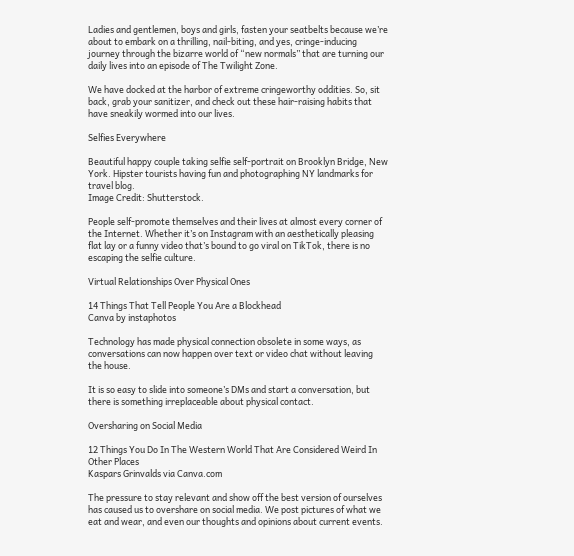Ladies and gentlemen, boys and girls, fasten your seatbelts because we’re about to embark on a thrilling, nail-biting, and yes, cringe-inducing journey through the bizarre world of “new normals” that are turning our daily lives into an episode of The Twilight Zone.

We have docked at the harbor of extreme cringeworthy oddities. So, sit back, grab your sanitizer, and check out these hair-raising habits that have sneakily wormed into our lives.

Selfies Everywhere

Beautiful happy couple taking selfie self-portrait on Brooklyn Bridge, New York. Hipster tourists having fun and photographing NY landmarks for travel blog.
Image Credit: Shutterstock.

People self-promote themselves and their lives at almost every corner of the Internet. Whether it’s on Instagram with an aesthetically pleasing flat lay or a funny video that’s bound to go viral on TikTok, there is no escaping the selfie culture.

Virtual Relationships Over Physical Ones

14 Things That Tell People You Are a Blockhead
Canva by instaphotos

Technology has made physical connection obsolete in some ways, as conversations can now happen over text or video chat without leaving the house.

It is so easy to slide into someone’s DMs and start a conversation, but there is something irreplaceable about physical contact.

Oversharing on Social Media

12 Things You Do In The Western World That Are Considered Weird In Other Places
Kaspars Grinvalds via Canva.com

The pressure to stay relevant and show off the best version of ourselves has caused us to overshare on social media. We post pictures of what we eat and wear, and even our thoughts and opinions about current events.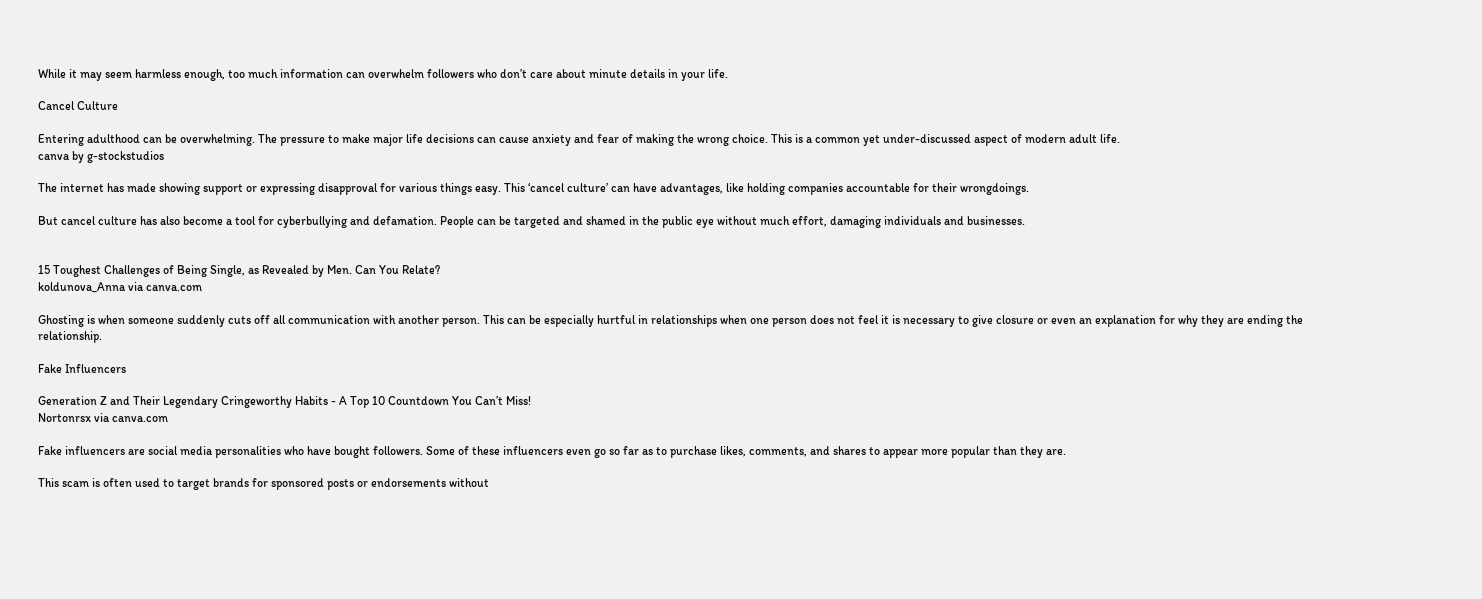While it may seem harmless enough, too much information can overwhelm followers who don’t care about minute details in your life.

Cancel Culture

Entering adulthood can be overwhelming. The pressure to make major life decisions can cause anxiety and fear of making the wrong choice. This is a common yet under-discussed aspect of modern adult life.
canva by g-stockstudios

The internet has made showing support or expressing disapproval for various things easy. This ‘cancel culture’ can have advantages, like holding companies accountable for their wrongdoings.

But cancel culture has also become a tool for cyberbullying and defamation. People can be targeted and shamed in the public eye without much effort, damaging individuals and businesses.


15 Toughest Challenges of Being Single, as Revealed by Men. Can You Relate?
koldunova_Anna via canva.com

Ghosting is when someone suddenly cuts off all communication with another person. This can be especially hurtful in relationships when one person does not feel it is necessary to give closure or even an explanation for why they are ending the relationship.

Fake Influencers

Generation Z and Their Legendary Cringeworthy Habits - A Top 10 Countdown You Can’t Miss!
Nortonrsx via canva.com

Fake influencers are social media personalities who have bought followers. Some of these influencers even go so far as to purchase likes, comments, and shares to appear more popular than they are.

This scam is often used to target brands for sponsored posts or endorsements without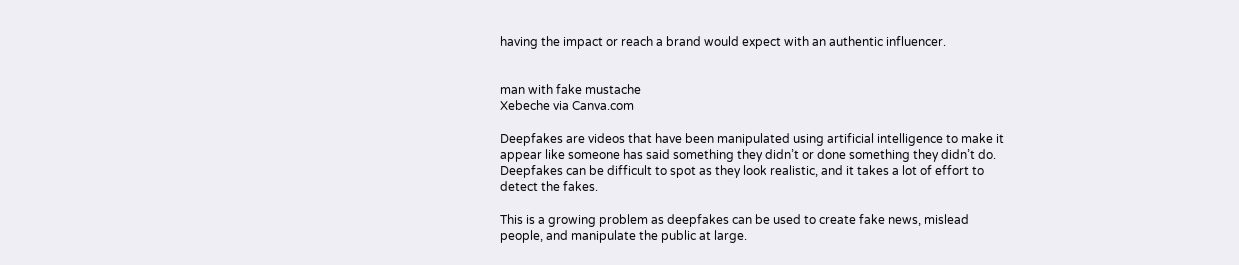having the impact or reach a brand would expect with an authentic influencer.


man with fake mustache
Xebeche via Canva.com

Deepfakes are videos that have been manipulated using artificial intelligence to make it appear like someone has said something they didn’t or done something they didn’t do. Deepfakes can be difficult to spot as they look realistic, and it takes a lot of effort to detect the fakes.

This is a growing problem as deepfakes can be used to create fake news, mislead people, and manipulate the public at large.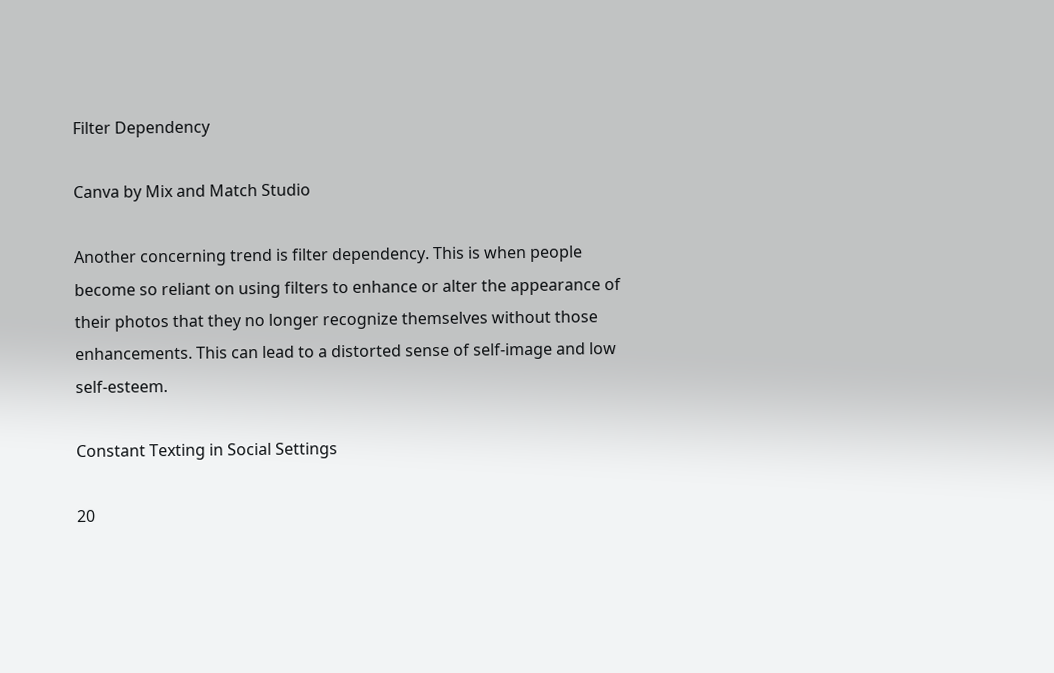Filter Dependency

Canva by Mix and Match Studio

Another concerning trend is filter dependency. This is when people become so reliant on using filters to enhance or alter the appearance of their photos that they no longer recognize themselves without those enhancements. This can lead to a distorted sense of self-image and low self-esteem.

Constant Texting in Social Settings

20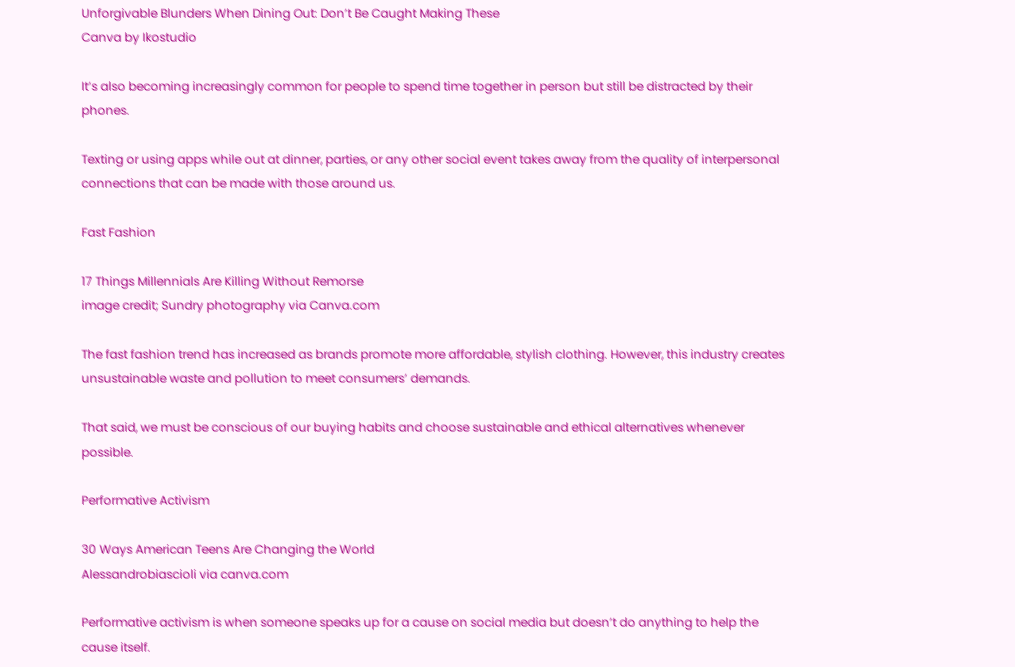Unforgivable Blunders When Dining Out: Don’t Be Caught Making These
Canva by Ikostudio

It’s also becoming increasingly common for people to spend time together in person but still be distracted by their phones.

Texting or using apps while out at dinner, parties, or any other social event takes away from the quality of interpersonal connections that can be made with those around us.

Fast Fashion

17 Things Millennials Are Killing Without Remorse
image credit; Sundry photography via Canva.com

The fast fashion trend has increased as brands promote more affordable, stylish clothing. However, this industry creates unsustainable waste and pollution to meet consumers’ demands.

That said, we must be conscious of our buying habits and choose sustainable and ethical alternatives whenever possible.

Performative Activism

30 Ways American Teens Are Changing the World
Alessandrobiascioli via canva.com

Performative activism is when someone speaks up for a cause on social media but doesn’t do anything to help the cause itself.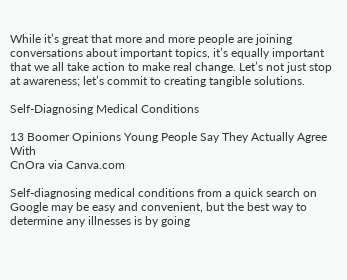While it’s great that more and more people are joining conversations about important topics, it’s equally important that we all take action to make real change. Let’s not just stop at awareness; let’s commit to creating tangible solutions.

Self-Diagnosing Medical Conditions

13 Boomer Opinions Young People Say They Actually Agree With
CnOra via Canva.com

Self-diagnosing medical conditions from a quick search on Google may be easy and convenient, but the best way to determine any illnesses is by going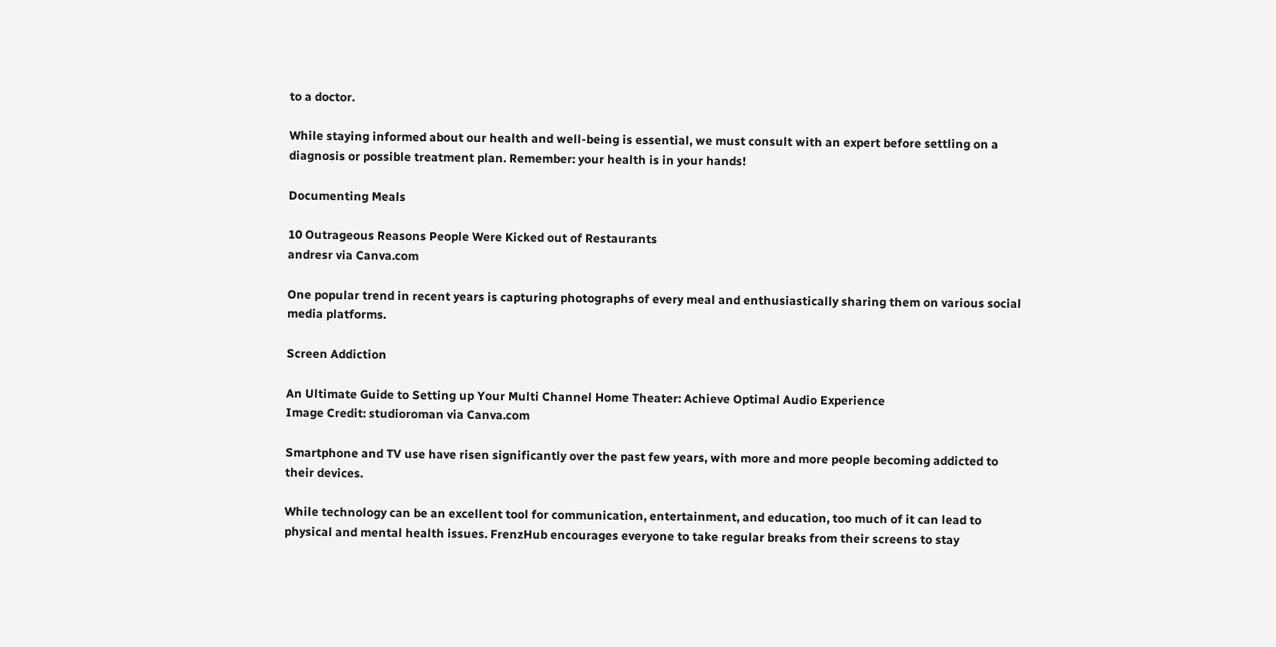to a doctor.

While staying informed about our health and well-being is essential, we must consult with an expert before settling on a diagnosis or possible treatment plan. Remember: your health is in your hands!

Documenting Meals

10 Outrageous Reasons People Were Kicked out of Restaurants
andresr via Canva.com

One popular trend in recent years is capturing photographs of every meal and enthusiastically sharing them on various social media platforms.

Screen Addiction

An Ultimate Guide to Setting up Your Multi Channel Home Theater: Achieve Optimal Audio Experience
Image Credit: studioroman via Canva.com

Smartphone and TV use have risen significantly over the past few years, with more and more people becoming addicted to their devices.

While technology can be an excellent tool for communication, entertainment, and education, too much of it can lead to physical and mental health issues. FrenzHub encourages everyone to take regular breaks from their screens to stay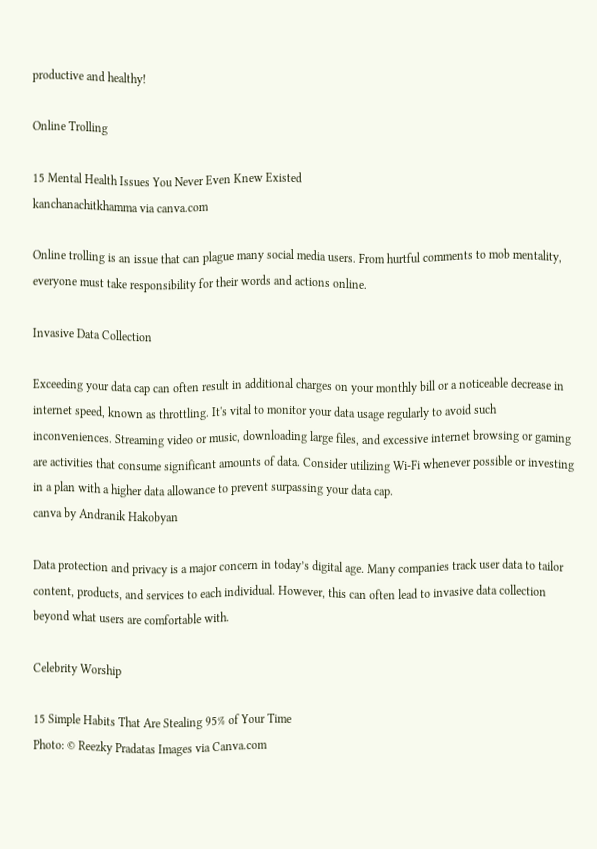productive and healthy!

Online Trolling

15 Mental Health Issues You Never Even Knew Existed
kanchanachitkhamma via canva.com

Online trolling is an issue that can plague many social media users. From hurtful comments to mob mentality, everyone must take responsibility for their words and actions online.

Invasive Data Collection

Exceeding your data cap can often result in additional charges on your monthly bill or a noticeable decrease in internet speed, known as throttling. It's vital to monitor your data usage regularly to avoid such inconveniences. Streaming video or music, downloading large files, and excessive internet browsing or gaming are activities that consume significant amounts of data. Consider utilizing Wi-Fi whenever possible or investing in a plan with a higher data allowance to prevent surpassing your data cap.
canva by Andranik Hakobyan

Data protection and privacy is a major concern in today’s digital age. Many companies track user data to tailor content, products, and services to each individual. However, this can often lead to invasive data collection beyond what users are comfortable with.

Celebrity Worship

15 Simple Habits That Are Stealing 95% of Your Time
Photo: © Reezky Pradatas Images via Canva.com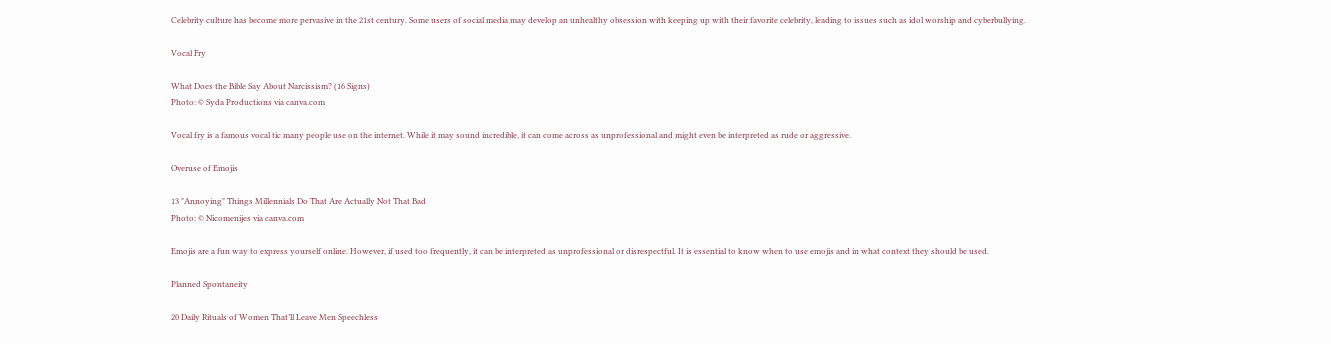Celebrity culture has become more pervasive in the 21st century. Some users of social media may develop an unhealthy obsession with keeping up with their favorite celebrity, leading to issues such as idol worship and cyberbullying.

Vocal Fry

What Does the Bible Say About Narcissism? (16 Signs)
Photo: © Syda Productions via canva.com

Vocal fry is a famous vocal tic many people use on the internet. While it may sound incredible, it can come across as unprofessional and might even be interpreted as rude or aggressive.

Overuse of Emojis

13 "Annoying" Things Millennials Do That Are Actually Not That Bad
Photo: © Nicomenijes via canva.com

Emojis are a fun way to express yourself online. However, if used too frequently, it can be interpreted as unprofessional or disrespectful. It is essential to know when to use emojis and in what context they should be used.

Planned Spontaneity

20 Daily Rituals of Women That’ll Leave Men Speechless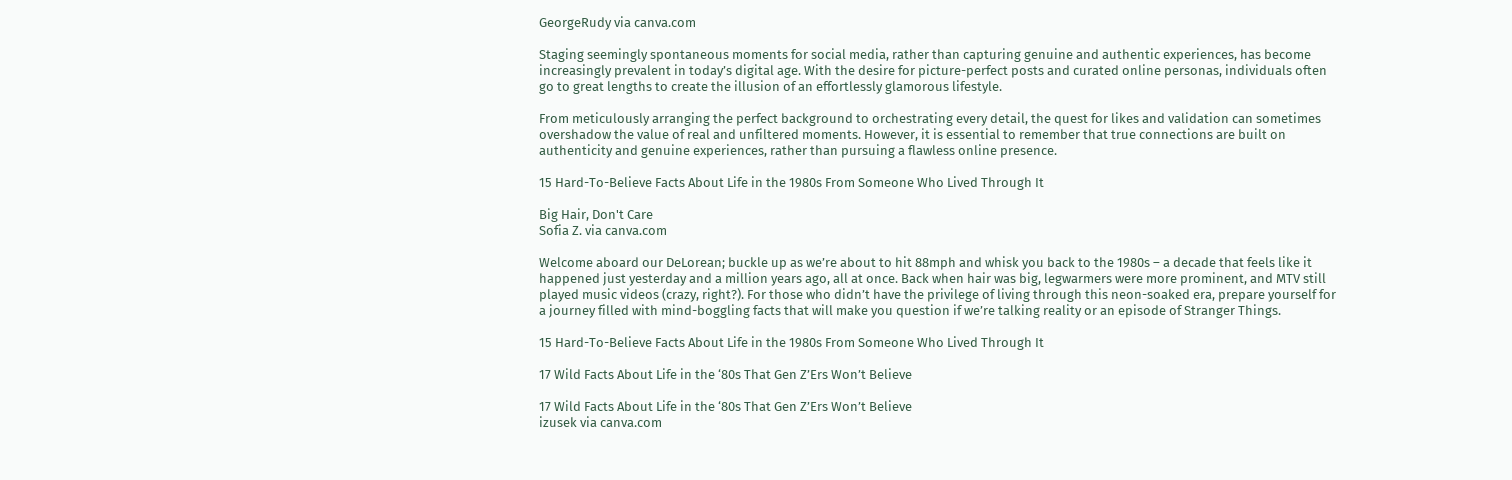GeorgeRudy via canva.com

Staging seemingly spontaneous moments for social media, rather than capturing genuine and authentic experiences, has become increasingly prevalent in today’s digital age. With the desire for picture-perfect posts and curated online personas, individuals often go to great lengths to create the illusion of an effortlessly glamorous lifestyle.

From meticulously arranging the perfect background to orchestrating every detail, the quest for likes and validation can sometimes overshadow the value of real and unfiltered moments. However, it is essential to remember that true connections are built on authenticity and genuine experiences, rather than pursuing a flawless online presence.

15 Hard-To-Believe Facts About Life in the 1980s From Someone Who Lived Through It

Big Hair, Don't Care
Sofia Z. via canva.com

Welcome aboard our DeLorean; buckle up as we’re about to hit 88mph and whisk you back to the 1980s – a decade that feels like it happened just yesterday and a million years ago, all at once. Back when hair was big, legwarmers were more prominent, and MTV still played music videos (crazy, right?). For those who didn’t have the privilege of living through this neon-soaked era, prepare yourself for a journey filled with mind-boggling facts that will make you question if we’re talking reality or an episode of Stranger Things.

15 Hard-To-Believe Facts About Life in the 1980s From Someone Who Lived Through It

17 Wild Facts About Life in the ‘80s That Gen Z’Ers Won’t Believe

17 Wild Facts About Life in the ‘80s That Gen Z’Ers Won’t Believe
izusek via canva.com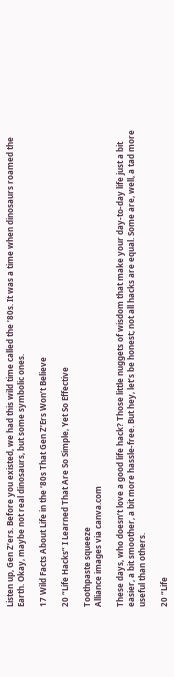Listen up, Gen Z’ers. Before you existed, we had this wild time called the ’80s. It was a time when dinosaurs roamed the Earth. Okay, maybe not real dinosaurs, but some symbolic ones.

17 Wild Facts About Life in the ‘80s That Gen Z’Ers Won’t Believe

20 “Life Hacks” I Learned That Are So Simple, Yet So Effective

Toothpaste squeeze
Alliance images via canva.com

These days, who doesn’t love a good life hack? Those little nuggets of wisdom that make your day-to-day life just a bit easier, a bit smoother, a bit more hassle-free. But hey, let’s be honest; not all hacks are equal. Some are, well, a tad more useful than others.

20 “Life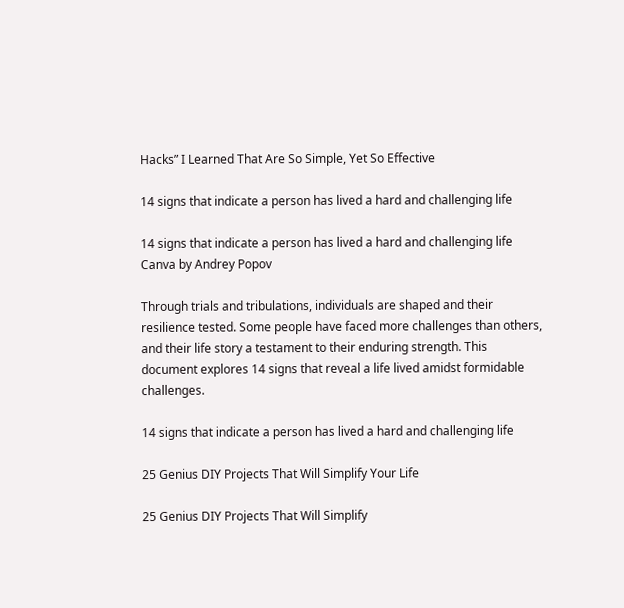Hacks” I Learned That Are So Simple, Yet So Effective

14 signs that indicate a person has lived a hard and challenging life

14 signs that indicate a person has lived a hard and challenging life
Canva by Andrey Popov

Through trials and tribulations, individuals are shaped and their resilience tested. Some people have faced more challenges than others, and their life story a testament to their enduring strength. This document explores 14 signs that reveal a life lived amidst formidable challenges.

14 signs that indicate a person has lived a hard and challenging life

25 Genius DIY Projects That Will Simplify Your Life

25 Genius DIY Projects That Will Simplify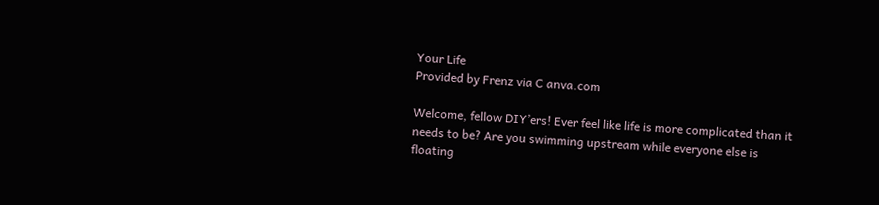Your Life
Provided by Frenz via C anva.com

Welcome, fellow DIY’ers! Ever feel like life is more complicated than it needs to be? Are you swimming upstream while everyone else is floating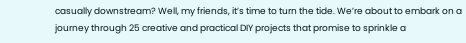casually downstream? Well, my friends, it’s time to turn the tide. We’re about to embark on a journey through 25 creative and practical DIY projects that promise to sprinkle a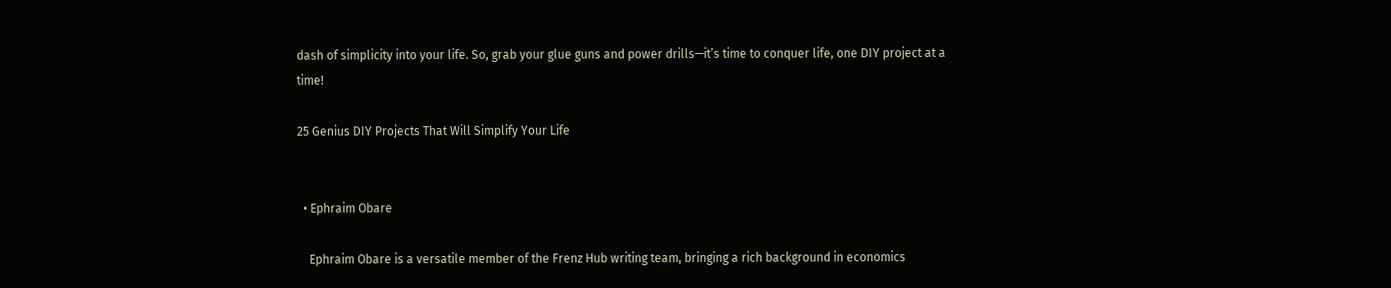dash of simplicity into your life. So, grab your glue guns and power drills—it’s time to conquer life, one DIY project at a time!

25 Genius DIY Projects That Will Simplify Your Life


  • Ephraim Obare

    Ephraim Obare is a versatile member of the Frenz Hub writing team, bringing a rich background in economics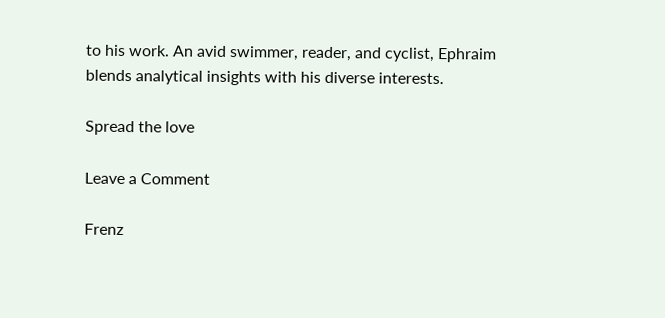to his work. An avid swimmer, reader, and cyclist, Ephraim blends analytical insights with his diverse interests.

Spread the love

Leave a Comment

Frenz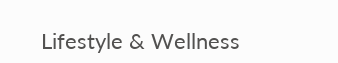Lifestyle & Wellness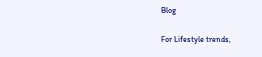Blog

For Lifestyle trends,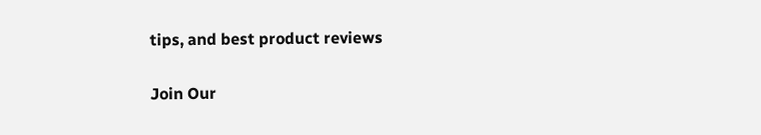tips, and best product reviews

Join Our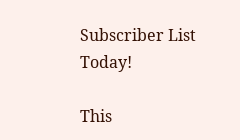Subscriber List Today!

This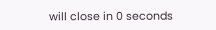will close in 0 seconds